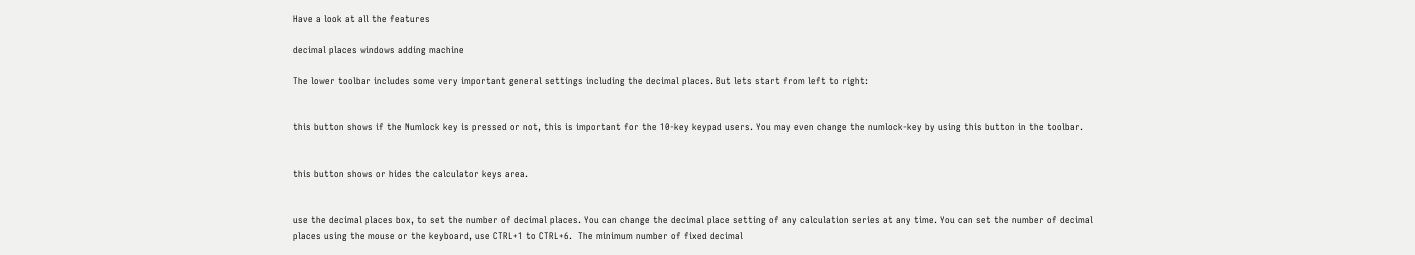Have a look at all the features

decimal places windows adding machine

The lower toolbar includes some very important general settings including the decimal places. But lets start from left to right:


this button shows if the Numlock key is pressed or not, this is important for the 10-key keypad users. You may even change the numlock-key by using this button in the toolbar.


this button shows or hides the calculator keys area.


use the decimal places box, to set the number of decimal places. You can change the decimal place setting of any calculation series at any time. You can set the number of decimal places using the mouse or the keyboard, use CTRL+1 to CTRL+6.  The minimum number of fixed decimal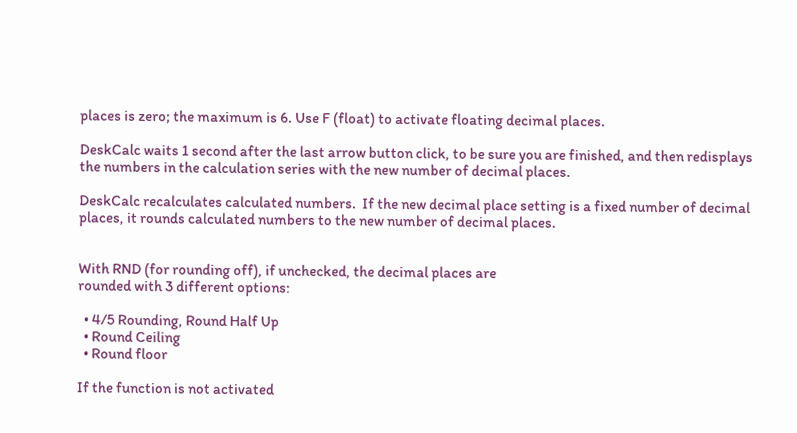places is zero; the maximum is 6. Use F (float) to activate floating decimal places.

DeskCalc waits 1 second after the last arrow button click, to be sure you are finished, and then redisplays the numbers in the calculation series with the new number of decimal places.

DeskCalc recalculates calculated numbers.  If the new decimal place setting is a fixed number of decimal places, it rounds calculated numbers to the new number of decimal places.


With RND (for rounding off), if unchecked, the decimal places are
rounded with 3 different options:

  • 4/5 Rounding, Round Half Up
  • Round Ceiling
  • Round floor

If the function is not activated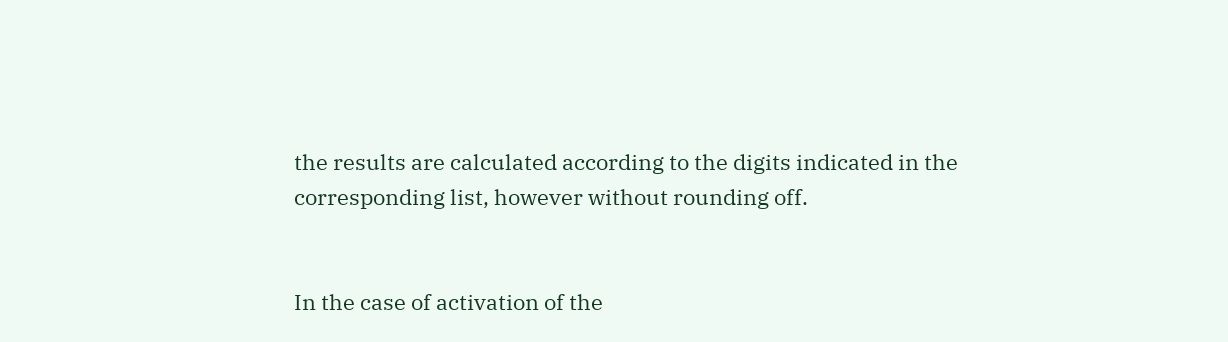the results are calculated according to the digits indicated in the corresponding list, however without rounding off.


In the case of activation of the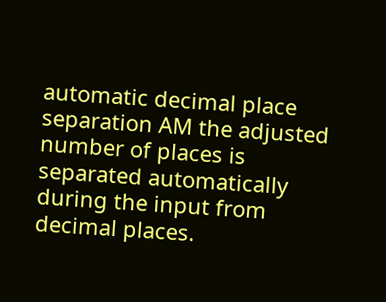automatic decimal place separation AM the adjusted number of places is separated automatically during the input from decimal places.